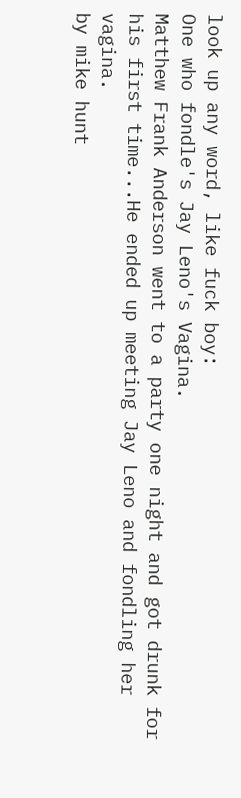look up any word, like fuck boy:
One who fondle's Jay Leno's Vagina.
Matthew Frank Anderson went to a party one night and got drunk for his first time...He ended up meeting Jay Leno and fondling her vagina.
by mike hunt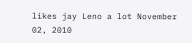likes jay Leno a lot November 02, 2010